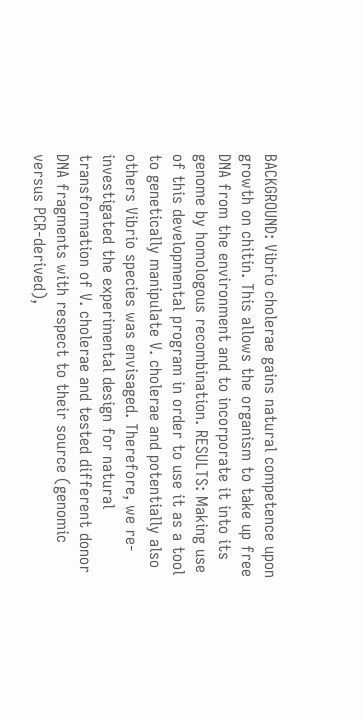BACKGROUND: Vibrio cholerae gains natural competence upon growth on chitin. This allows the organism to take up free DNA from the environment and to incorporate it into its genome by homologous recombination. RESULTS: Making use of this developmental program in order to use it as a tool to genetically manipulate V. cholerae and potentially also others Vibrio species was envisaged. Therefore, we re-investigated the experimental design for natural transformation of V. cholerae and tested different donor DNA fragments with respect to their source (genomic versus PCR-derived),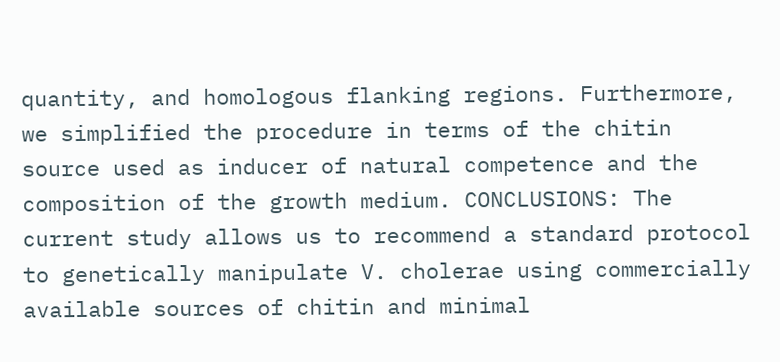quantity, and homologous flanking regions. Furthermore, we simplified the procedure in terms of the chitin source used as inducer of natural competence and the composition of the growth medium. CONCLUSIONS: The current study allows us to recommend a standard protocol to genetically manipulate V. cholerae using commercially available sources of chitin and minimal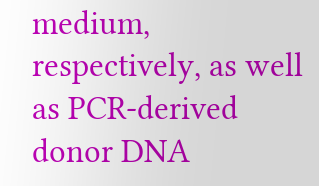medium, respectively, as well as PCR-derived donor DNA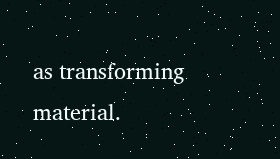as transforming material.